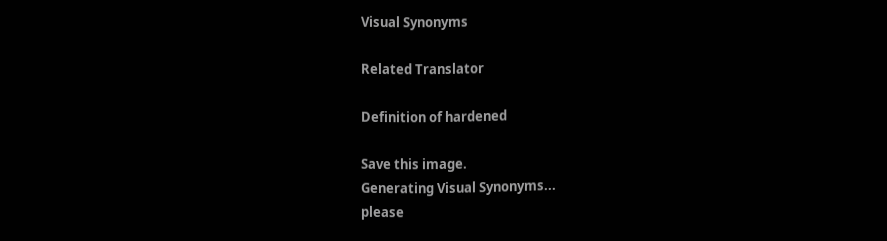Visual Synonyms

Related Translator

Definition of hardened

Save this image.
Generating Visual Synonyms...
please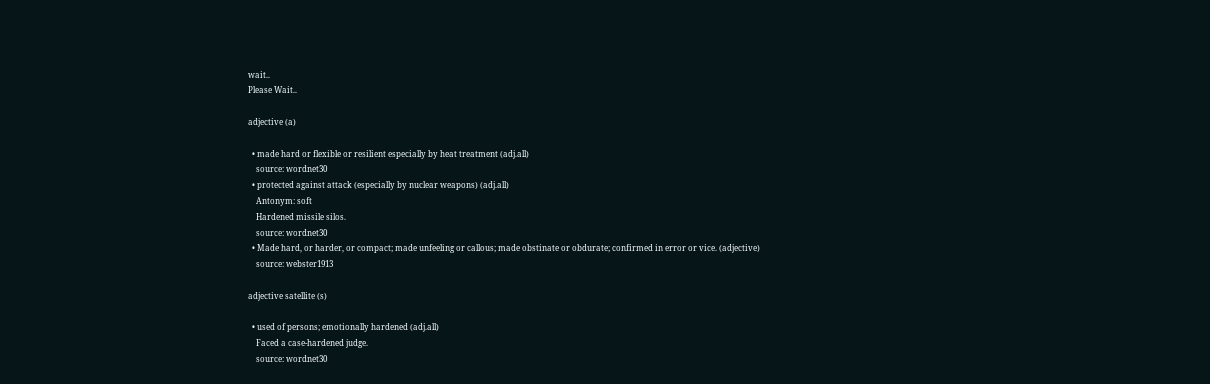wait..
Please Wait..

adjective (a)

  • made hard or flexible or resilient especially by heat treatment (adj.all)
    source: wordnet30
  • protected against attack (especially by nuclear weapons) (adj.all)
    Antonym: soft
    Hardened missile silos.
    source: wordnet30
  • Made hard, or harder, or compact; made unfeeling or callous; made obstinate or obdurate; confirmed in error or vice. (adjective)
    source: webster1913

adjective satellite (s)

  • used of persons; emotionally hardened (adj.all)
    Faced a case-hardened judge.
    source: wordnet30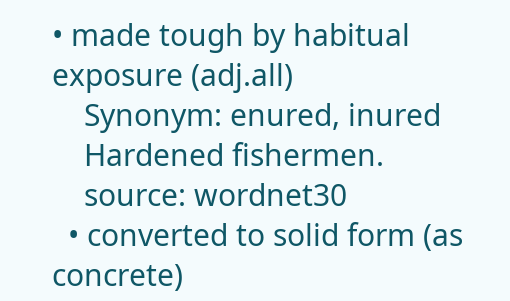• made tough by habitual exposure (adj.all)
    Synonym: enured, inured
    Hardened fishermen.
    source: wordnet30
  • converted to solid form (as concrete)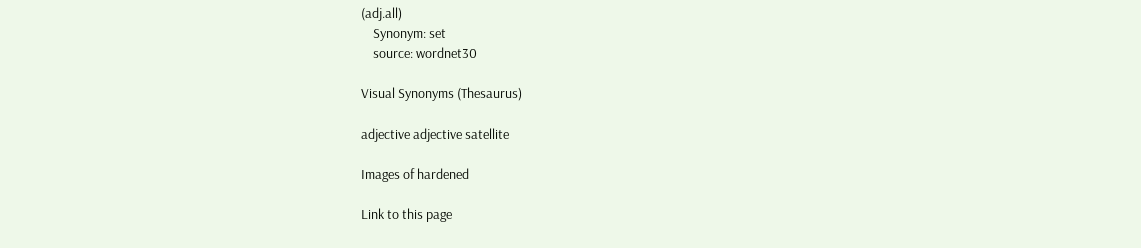(adj.all)
    Synonym: set
    source: wordnet30

Visual Synonyms (Thesaurus)

adjective adjective satellite

Images of hardened

Link to this page